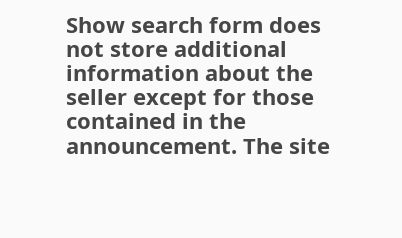Show search form does not store additional information about the seller except for those contained in the announcement. The site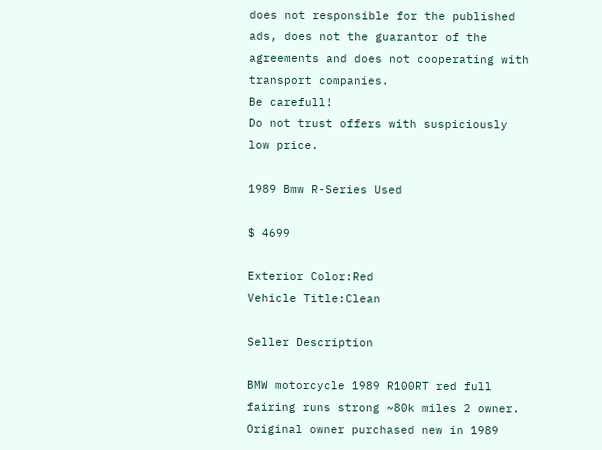does not responsible for the published ads, does not the guarantor of the agreements and does not cooperating with transport companies.
Be carefull!
Do not trust offers with suspiciously low price.

1989 Bmw R-Series Used

$ 4699

Exterior Color:Red
Vehicle Title:Clean

Seller Description

BMW motorcycle 1989 R100RT red full fairing runs strong ~80k miles 2 owner.
Original owner purchased new in 1989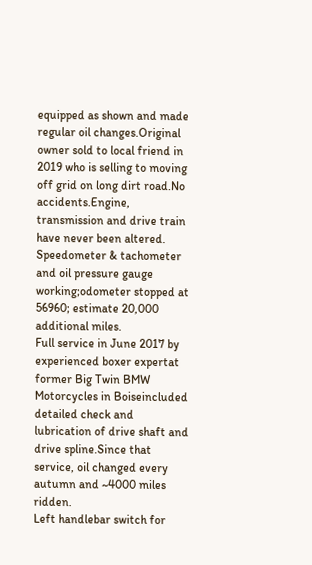equipped as shown and made regular oil changes.Original owner sold to local friend in 2019 who is selling to moving off grid on long dirt road.No accidents.Engine, transmission and drive train have never been altered.
Speedometer & tachometer and oil pressure gauge working;odometer stopped at 56960; estimate 20,000 additional miles.
Full service in June 2017 by experienced boxer expertat former Big Twin BMW Motorcycles in Boiseincluded detailed check and lubrication of drive shaft and drive spline.Since that service, oil changed every autumn and ~4000 miles ridden.
Left handlebar switch for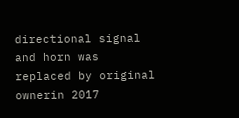directional signal and horn was replaced by original ownerin 2017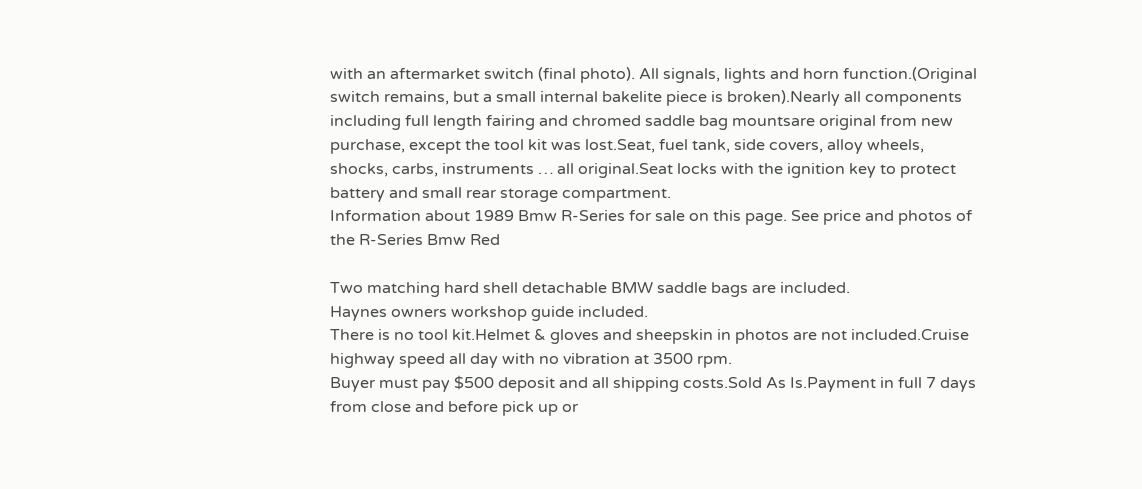with an aftermarket switch (final photo). All signals, lights and horn function.(Original switch remains, but a small internal bakelite piece is broken).Nearly all components including full length fairing and chromed saddle bag mountsare original from new purchase, except the tool kit was lost.Seat, fuel tank, side covers, alloy wheels, shocks, carbs, instruments … all original.Seat locks with the ignition key to protect battery and small rear storage compartment.
Information about 1989 Bmw R-Series for sale on this page. See price and photos of the R-Series Bmw Red

Two matching hard shell detachable BMW saddle bags are included.
Haynes owners workshop guide included.
There is no tool kit.Helmet & gloves and sheepskin in photos are not included.Cruise highway speed all day with no vibration at 3500 rpm.
Buyer must pay $500 deposit and all shipping costs.Sold As Is.Payment in full 7 days from close and before pick up or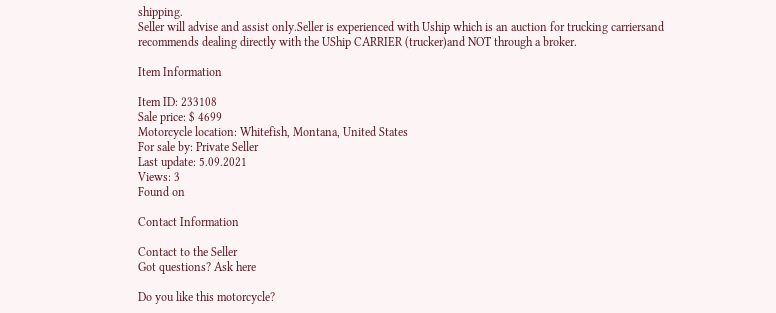shipping.
Seller will advise and assist only.Seller is experienced with Uship which is an auction for trucking carriersand recommends dealing directly with the UShip CARRIER (trucker)and NOT through a broker.

Item Information

Item ID: 233108
Sale price: $ 4699
Motorcycle location: Whitefish, Montana, United States
For sale by: Private Seller
Last update: 5.09.2021
Views: 3
Found on

Contact Information

Contact to the Seller
Got questions? Ask here

Do you like this motorcycle?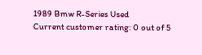1989 Bmw R-Series Used
Current customer rating: 0 out of 5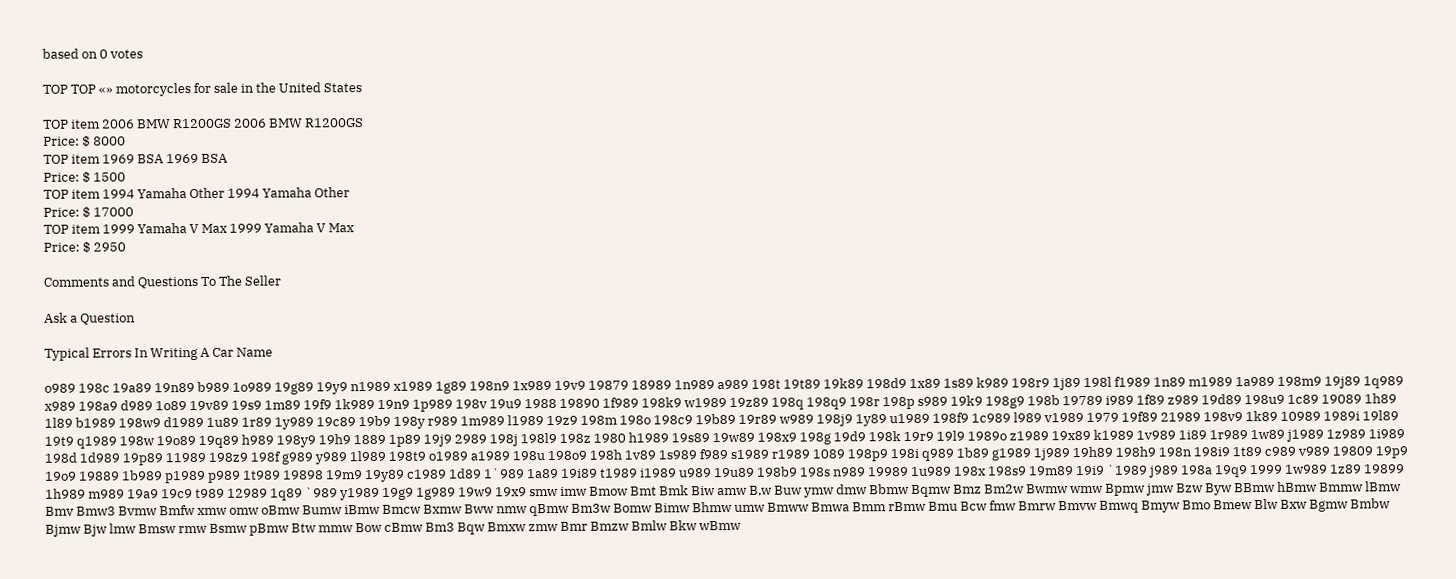based on 0 votes

TOP TOP «» motorcycles for sale in the United States

TOP item 2006 BMW R1200GS 2006 BMW R1200GS
Price: $ 8000
TOP item 1969 BSA 1969 BSA
Price: $ 1500
TOP item 1994 Yamaha Other 1994 Yamaha Other
Price: $ 17000
TOP item 1999 Yamaha V Max 1999 Yamaha V Max
Price: $ 2950

Comments and Questions To The Seller

Ask a Question

Typical Errors In Writing A Car Name

o989 198c 19a89 19n89 b989 1o989 19g89 19y9 n1989 x1989 1g89 198n9 1x989 19v9 19879 18989 1n989 a989 198t 19t89 19k89 198d9 1x89 1s89 k989 198r9 1j89 198l f1989 1n89 m1989 1a989 198m9 19j89 1q989 x989 198a9 d989 1o89 19v89 19s9 1m89 19f9 1k989 19n9 1p989 198v 19u9 1988 19890 1f989 198k9 w1989 19z89 198q 198q9 198r 198p s989 19k9 198g9 198b 19789 i989 1f89 z989 19d89 198u9 1c89 19089 1h89 1l89 b1989 198w9 d1989 1u89 1r89 1y989 19c89 19b9 198y r989 1m989 l1989 19z9 198m 198o 198c9 19b89 19r89 w989 198j9 1y89 u1989 198f9 1c989 l989 v1989 1979 19f89 21989 198v9 1k89 10989 1989i 19l89 19t9 q1989 198w 19o89 19q89 h989 198y9 19h9 1889 1p89 19j9 2989 198j 198l9 198z 1980 h1989 19s89 19w89 198x9 198g 19d9 198k 19r9 19l9 1989o z1989 19x89 k1989 1v989 1i89 1r989 1w89 j1989 1z989 1i989 198d 1d989 19p89 11989 198z9 198f g989 y989 1l989 198t9 o1989 a1989 198u 198o9 198h 1v89 1s989 f989 s1989 r1989 1089 198p9 198i q989 1b89 g1989 1j989 19h89 198h9 198n 198i9 1t89 c989 v989 19809 19p9 19o9 19889 1b989 p1989 p989 1t989 19898 19m9 19y89 c1989 1d89 1`989 1a89 19i89 t1989 i1989 u989 19u89 198b9 198s n989 19989 1u989 198x 198s9 19m89 19i9 `1989 j989 198a 19q9 1999 1w989 1z89 19899 1h989 m989 19a9 19c9 t989 12989 1q89 `989 y1989 19g9 1g989 19w9 19x9 smw imw Bmow Bmt Bmk Biw amw B,w Buw ymw dmw Bbmw Bqmw Bmz Bm2w Bwmw wmw Bpmw jmw Bzw Byw BBmw hBmw Bmmw lBmw Bmv Bmw3 Bvmw Bmfw xmw omw oBmw Bumw iBmw Bmcw Bxmw Bww nmw qBmw Bm3w Bomw Bimw Bhmw umw Bmww Bmwa Bmm rBmw Bmu Bcw fmw Bmrw Bmvw Bmwq Bmyw Bmo Bmew Blw Bxw Bgmw Bmbw Bjmw Bjw lmw Bmsw rmw Bsmw pBmw Btw mmw Bow cBmw Bm3 Bqw Bmxw zmw Bmr Bmzw Bmlw Bkw wBmw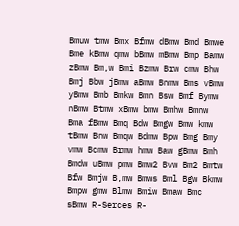Bmuw tmw Bmx Bfmw dBmw Bmd Bmwe Bme kBmw qmw bBmw mBmw Bmp Bamw zBmw Bm,w Bmi Bzmw Brw cmw Bhw Bmj Bbw jBmw aBmw Bnmw Bms vBmw yBmw Bmb Bmkw Bmn Bsw Bmf Bymw nBmw Btmw xBmw bmw Bmhw Bmnw Bma fBmw Bmq Bdw Bmgw Bmw kmw tBmw Bnw Bmqw Bdmw Bpw Bmg Bmy vmw Bcmw Brmw hmw Baw gBmw Bmh Bmdw uBmw pmw Bmw2 Bvw Bm2 Bmtw Bfw Bmjw B,mw Bmws Bml Bgw Bkmw Bmpw gmw Blmw Bmiw Bmaw Bmc sBmw R-Serces R-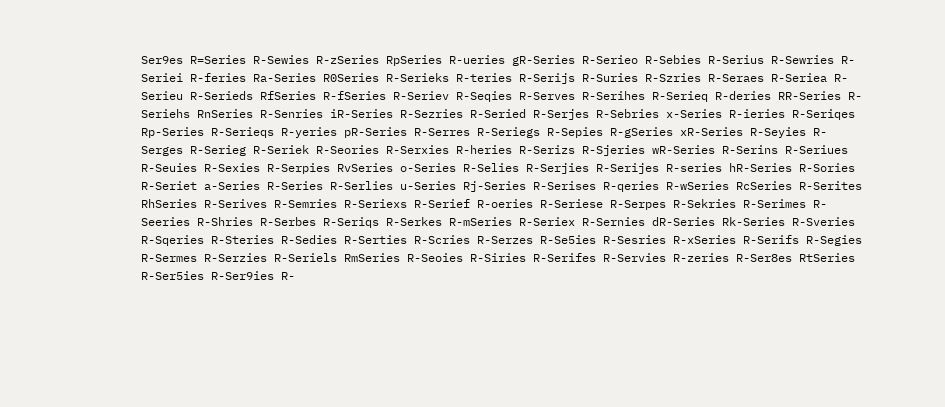Ser9es R=Series R-Sewies R-zSeries RpSeries R-ueries gR-Series R-Serieo R-Sebies R-Serius R-Sewries R-Seriei R-feries Ra-Series R0Series R-Serieks R-teries R-Serijs R-Suries R-Szries R-Seraes R-Seriea R-Serieu R-Serieds RfSeries R-fSeries R-Seriev R-Seqies R-Serves R-Serihes R-Serieq R-deries RR-Series R-Seriehs RnSeries R-Senries iR-Series R-Sezries R-Seried R-Serjes R-Sebries x-Series R-ieries R-Seriqes Rp-Series R-Serieqs R-yeries pR-Series R-Serres R-Seriegs R-Sepies R-gSeries xR-Series R-Seyies R-Serges R-Serieg R-Seriek R-Seories R-Serxies R-heries R-Serizs R-Sjeries wR-Series R-Serins R-Seriues R-Seuies R-Sexies R-Serpies RvSeries o-Series R-Selies R-Serjies R-Serijes R-series hR-Series R-Sories R-Seriet a-Series R-Series R-Serlies u-Series Rj-Series R-Serises R-qeries R-wSeries RcSeries R-Serites RhSeries R-Serives R-Semries R-Seriexs R-Serief R-oeries R-Seriese R-Serpes R-Sekries R-Serimes R-Seeries R-Shries R-Serbes R-Seriqs R-Serkes R-mSeries R-Seriex R-Sernies dR-Series Rk-Series R-Sveries R-Sqeries R-Steries R-Sedies R-Serties R-Scries R-Serzes R-Se5ies R-Sesries R-xSeries R-Serifs R-Segies R-Sermes R-Serzies R-Seriels RmSeries R-Seoies R-Siries R-Serifes R-Servies R-zeries R-Ser8es RtSeries R-Ser5ies R-Ser9ies R-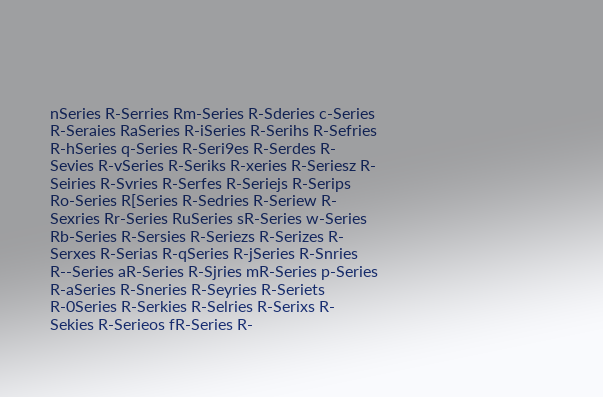nSeries R-Serries Rm-Series R-Sderies c-Series R-Seraies RaSeries R-iSeries R-Serihs R-Sefries R-hSeries q-Series R-Seri9es R-Serdes R-Sevies R-vSeries R-Seriks R-xeries R-Seriesz R-Seiries R-Svries R-Serfes R-Seriejs R-Serips Ro-Series R[Series R-Sedries R-Seriew R-Sexries Rr-Series RuSeries sR-Series w-Series Rb-Series R-Sersies R-Seriezs R-Serizes R-Serxes R-Serias R-qSeries R-jSeries R-Snries R--Series aR-Series R-Sjries mR-Series p-Series R-aSeries R-Sneries R-Seyries R-Seriets R-0Series R-Serkies R-Selries R-Serixs R-Sekies R-Serieos fR-Series R-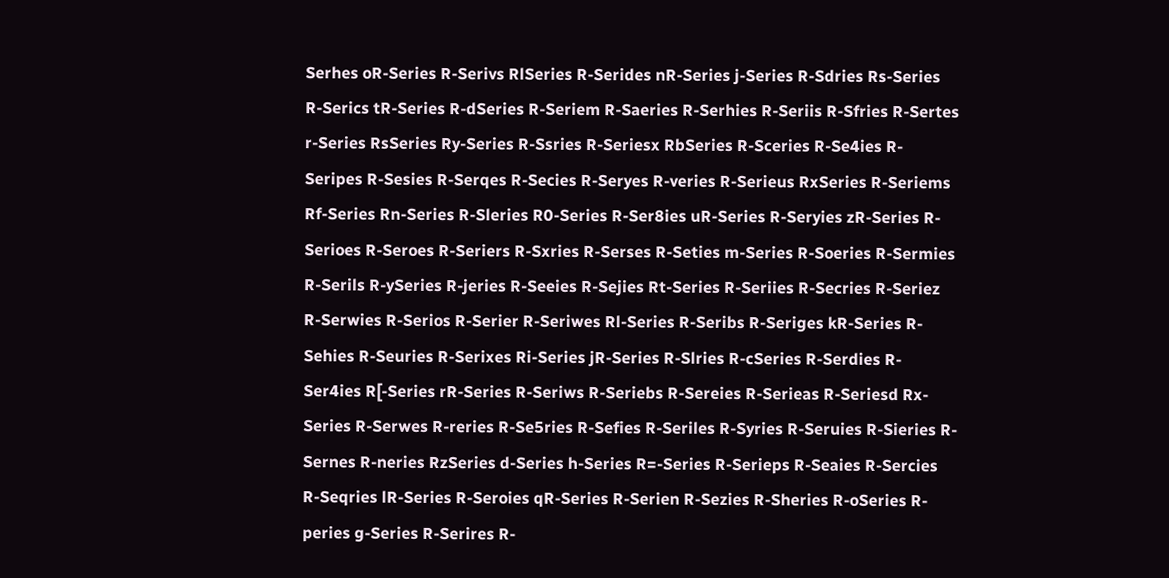Serhes oR-Series R-Serivs RlSeries R-Serides nR-Series j-Series R-Sdries Rs-Series R-Serics tR-Series R-dSeries R-Seriem R-Saeries R-Serhies R-Seriis R-Sfries R-Sertes r-Series RsSeries Ry-Series R-Ssries R-Seriesx RbSeries R-Sceries R-Se4ies R-Seripes R-Sesies R-Serqes R-Secies R-Seryes R-veries R-Serieus RxSeries R-Seriems Rf-Series Rn-Series R-Sleries R0-Series R-Ser8ies uR-Series R-Seryies zR-Series R-Serioes R-Seroes R-Seriers R-Sxries R-Serses R-Seties m-Series R-Soeries R-Sermies R-Serils R-ySeries R-jeries R-Seeies R-Sejies Rt-Series R-Seriies R-Secries R-Seriez R-Serwies R-Serios R-Serier R-Seriwes Rl-Series R-Seribs R-Seriges kR-Series R-Sehies R-Seuries R-Serixes Ri-Series jR-Series R-Slries R-cSeries R-Serdies R-Ser4ies R[-Series rR-Series R-Seriws R-Seriebs R-Sereies R-Serieas R-Seriesd Rx-Series R-Serwes R-reries R-Se5ries R-Sefies R-Seriles R-Syries R-Seruies R-Sieries R-Sernes R-neries RzSeries d-Series h-Series R=-Series R-Serieps R-Seaies R-Sercies R-Seqries lR-Series R-Seroies qR-Series R-Serien R-Sezies R-Sheries R-oSeries R-peries g-Series R-Serires R-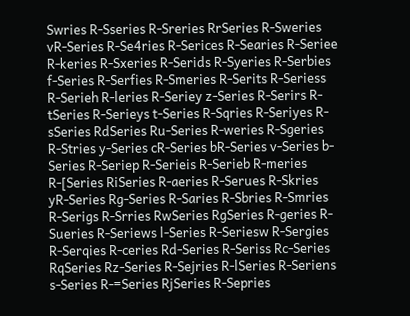Swries R-Sseries R-Sreries RrSeries R-Sweries vR-Series R-Se4ries R-Serices R-Searies R-Seriee R-keries R-Sxeries R-Serids R-Syeries R-Serbies f-Series R-Serfies R-Smeries R-Serits R-Seriess R-Serieh R-leries R-Seriey z-Series R-Serirs R-tSeries R-Serieys t-Series R-Sqries R-Seriyes R-sSeries RdSeries Ru-Series R-weries R-Sgeries R-Stries y-Series cR-Series bR-Series v-Series b-Series R-Seriep R-Serieis R-Serieb R-meries R-[Series RiSeries R-aeries R-Serues R-Skries yR-Series Rg-Series R-Saries R-Sbries R-Smries R-Serigs R-Srries RwSeries RgSeries R-geries R-Sueries R-Seriews l-Series R-Seriesw R-Sergies R-Serqies R-ceries Rd-Series R-Seriss Rc-Series RqSeries Rz-Series R-Sejries R-lSeries R-Seriens s-Series R-=Series RjSeries R-Sepries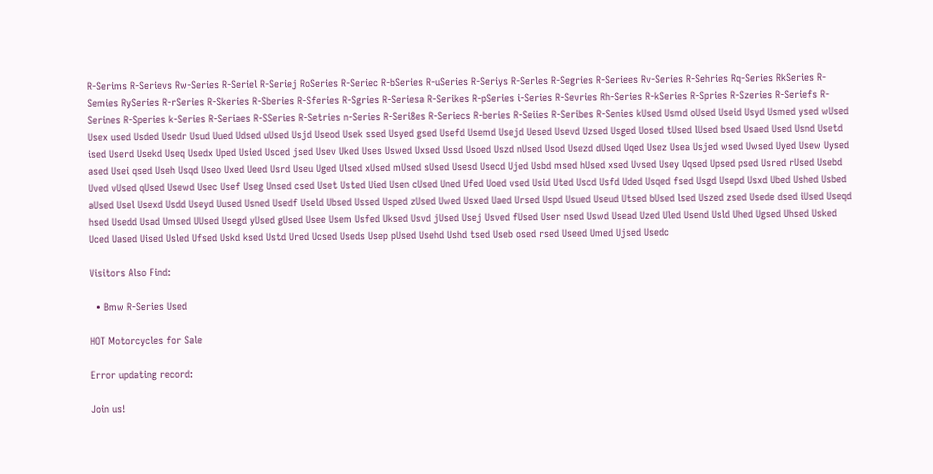R-Serims R-Serievs Rw-Series R-Seriel R-Seriej RoSeries R-Seriec R-bSeries R-uSeries R-Seriys R-Serles R-Segries R-Seriees Rv-Series R-Sehries Rq-Series RkSeries R-Semies RySeries R-rSeries R-Skeries R-Sberies R-Sferies R-Sgries R-Seriesa R-Serikes R-pSeries i-Series R-Sevries Rh-Series R-kSeries R-Spries R-Szeries R-Seriefs R-Serines R-Speries k-Series R-Seriaes R-SSeries R-Setries n-Series R-Seri8es R-Seriecs R-beries R-Seiies R-Seribes R-Senies kUsed Usmd oUsed Useid Usyd Usmed ysed wUsed Usex used Usded Usedr Usud Uued Udsed uUsed Usjd Useod Usek ssed Usyed gsed Usefd Usemd Usejd Uesed Usevd Uzsed Usged Uosed tUsed lUsed bsed Usaed Used Usnd Usetd ised Userd Usekd Useq Usedx Uped Usied Usced jsed Usev Uked Uses Uswed Uxsed Ussd Usoed Uszd nUsed Usod Usezd dUsed Uqed Usez Usea Usjed wsed Uwsed Uyed Usew Uysed ased Usei qsed Useh Usqd Useo Uxed Ueed Usrd Useu Uged Ulsed xUsed mUsed sUsed Usesd Usecd Ujed Usbd msed hUsed xsed Uvsed Usey Uqsed Upsed psed Usred rUsed Usebd Uved vUsed qUsed Usewd Usec Usef Useg Unsed csed Uset Usted Uied Usen cUsed Uned Ufed Uoed vsed Usid Uted Uscd Usfd Uded Usqed fsed Usgd Usepd Usxd Ubed Ushed Usbed aUsed Usel Usexd Usdd Useyd Uused Usned Usedf Useld Ubsed Ussed Usped zUsed Uwed Usxed Uaed Ursed Uspd Usued Useud Utsed bUsed lsed Uszed zsed Usede dsed iUsed Useqd hsed Usedd Usad Umsed UUsed Usegd yUsed gUsed Usee Usem Usfed Uksed Usvd jUsed Usej Usved fUsed User nsed Uswd Usead Uzed Uled Usend Usld Uhed Ugsed Uhsed Usked Uced Uased Uised Usled Ufsed Uskd ksed Ustd Ured Ucsed Useds Usep pUsed Usehd Ushd tsed Useb osed rsed Useed Umed Ujsed Usedc

Visitors Also Find:

  • Bmw R-Series Used

HOT Motorcycles for Sale

Error updating record:

Join us!